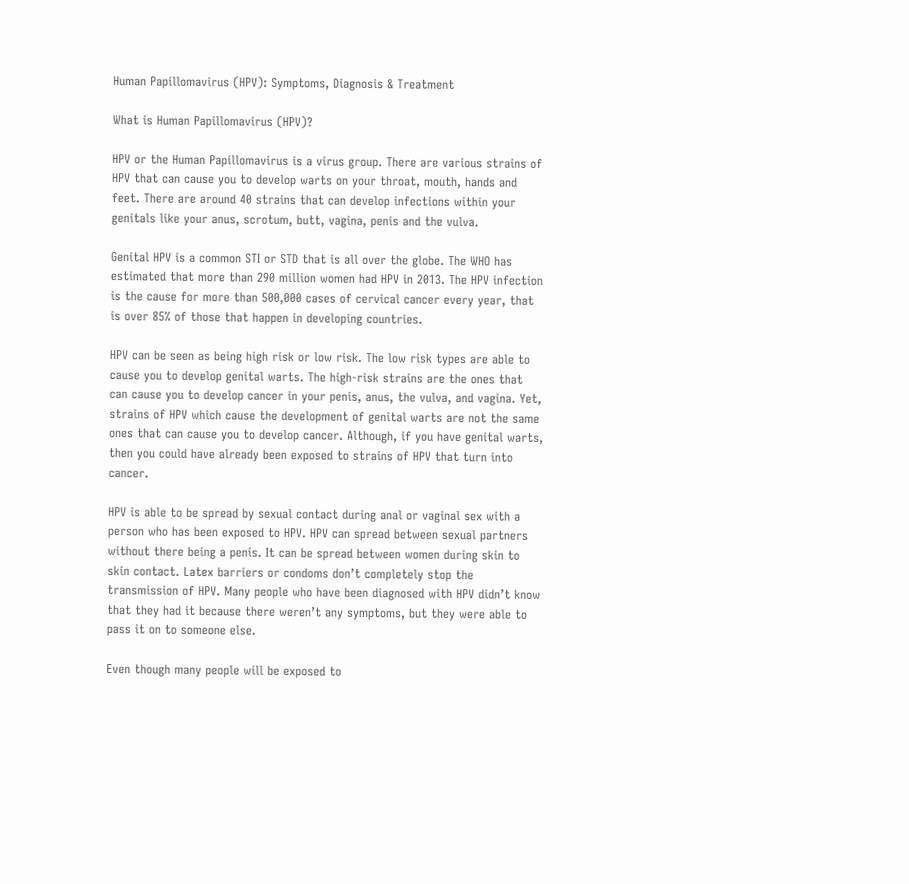Human Papillomavirus (HPV): Symptoms, Diagnosis & Treatment

What is Human Papillomavirus (HPV)?

HPV or the Human Papillomavirus is a virus group. There are various strains of HPV that can cause you to develop warts on your throat, mouth, hands and feet. There are around 40 strains that can develop infections within your genitals like your anus, scrotum, butt, vagina, penis and the vulva.

Genital HPV is a common STI or STD that is all over the globe. The WHO has estimated that more than 290 million women had HPV in 2013. The HPV infection is the cause for more than 500,000 cases of cervical cancer every year, that is over 85% of those that happen in developing countries.

HPV can be seen as being high risk or low risk. The low risk types are able to cause you to develop genital warts. The high-risk strains are the ones that can cause you to develop cancer in your penis, anus, the vulva, and vagina. Yet, strains of HPV which cause the development of genital warts are not the same ones that can cause you to develop cancer. Although, if you have genital warts, then you could have already been exposed to strains of HPV that turn into cancer.

HPV is able to be spread by sexual contact during anal or vaginal sex with a person who has been exposed to HPV. HPV can spread between sexual partners without there being a penis. It can be spread between women during skin to skin contact. Latex barriers or condoms don’t completely stop the transmission of HPV. Many people who have been diagnosed with HPV didn’t know that they had it because there weren’t any symptoms, but they were able to pass it on to someone else.

Even though many people will be exposed to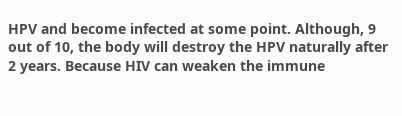HPV and become infected at some point. Although, 9 out of 10, the body will destroy the HPV naturally after 2 years. Because HIV can weaken the immune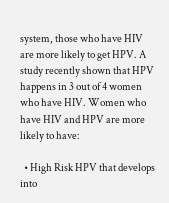system, those who have HIV are more likely to get HPV. A study recently shown that HPV happens in 3 out of 4 women who have HIV. Women who have HIV and HPV are more likely to have:

  • High Risk HPV that develops into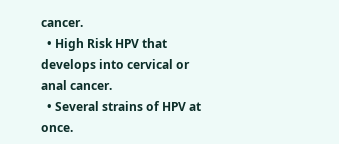cancer.
  • High Risk HPV that develops into cervical or anal cancer.
  • Several strains of HPV at once.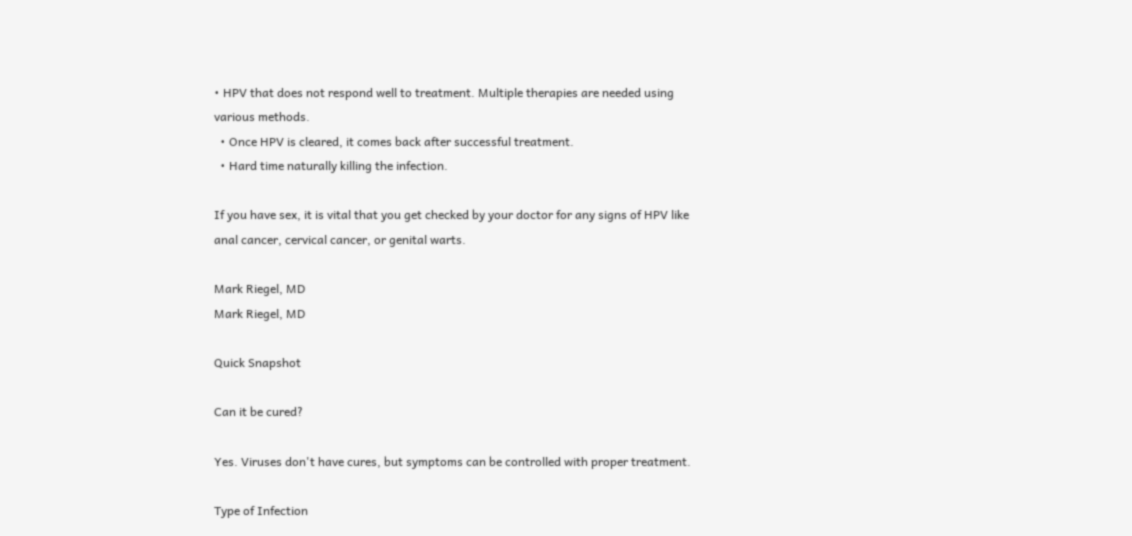• HPV that does not respond well to treatment. Multiple therapies are needed using various methods.
  • Once HPV is cleared, it comes back after successful treatment.
  • Hard time naturally killing the infection.

If you have sex, it is vital that you get checked by your doctor for any signs of HPV like anal cancer, cervical cancer, or genital warts.

Mark Riegel, MD
Mark Riegel, MD

Quick Snapshot

Can it be cured?

Yes. Viruses don't have cures, but symptoms can be controlled with proper treatment.

Type of Infection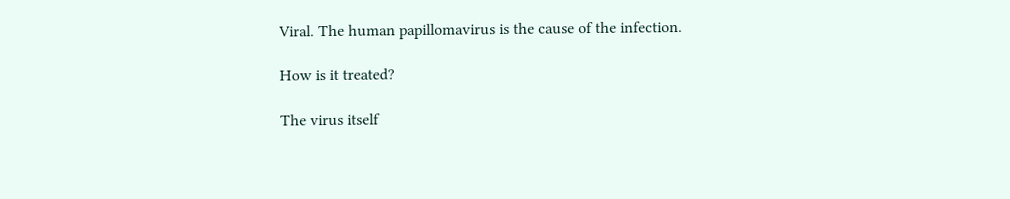Viral. The human papillomavirus is the cause of the infection.

How is it treated?

The virus itself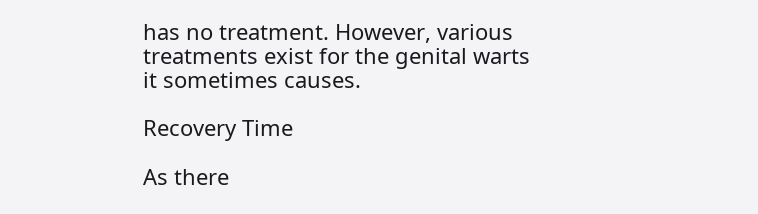has no treatment. However, various treatments exist for the genital warts it sometimes causes.

Recovery Time

As there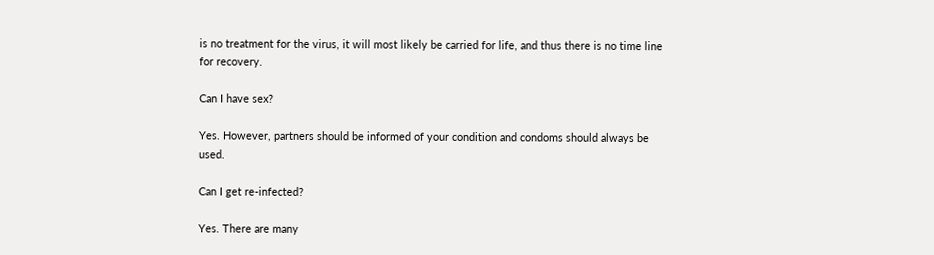is no treatment for the virus, it will most likely be carried for life, and thus there is no time line for recovery.

Can I have sex?

Yes. However, partners should be informed of your condition and condoms should always be used.

Can I get re-infected?

Yes. There are many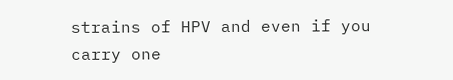strains of HPV and even if you carry one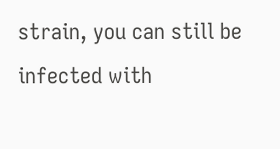strain, you can still be infected with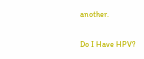another.

Do I Have HPV?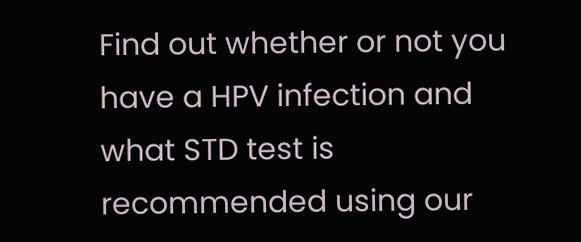Find out whether or not you have a HPV infection and what STD test is recommended using our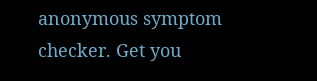anonymous symptom checker. Get you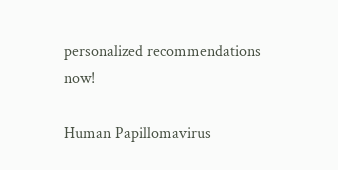personalized recommendations now!

Human Papillomavirus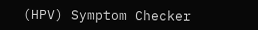(HPV) Symptom Checker